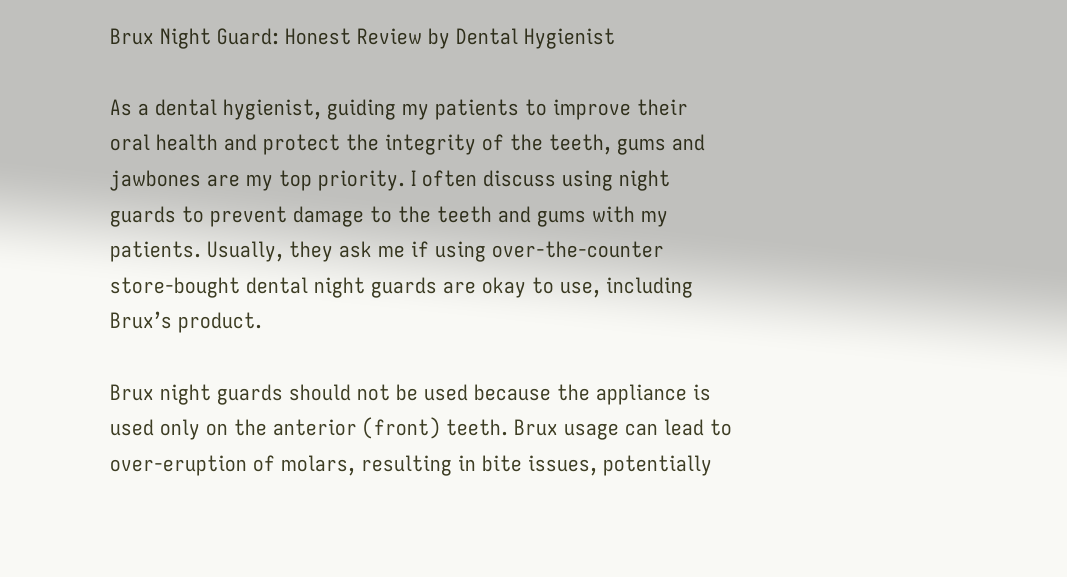Brux Night Guard: Honest Review by Dental Hygienist

As a dental hygienist, guiding my patients to improve their oral health and protect the integrity of the teeth, gums and jawbones are my top priority. I often discuss using night guards to prevent damage to the teeth and gums with my patients. Usually, they ask me if using over-the-counter store-bought dental night guards are okay to use, including Brux’s product.

Brux night guards should not be used because the appliance is used only on the anterior (front) teeth. Brux usage can lead to over-eruption of molars, resulting in bite issues, potentially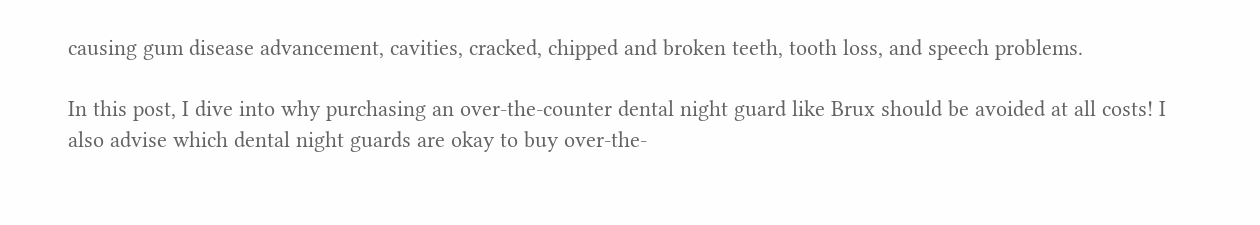causing gum disease advancement, cavities, cracked, chipped and broken teeth, tooth loss, and speech problems.

In this post, I dive into why purchasing an over-the-counter dental night guard like Brux should be avoided at all costs! I also advise which dental night guards are okay to buy over-the-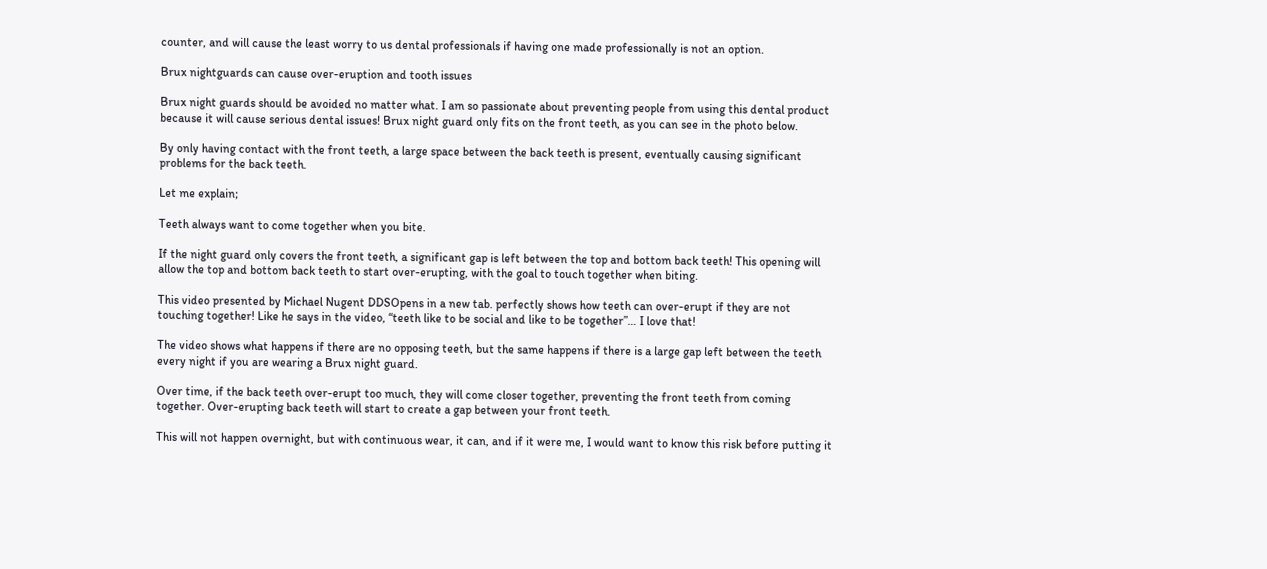counter, and will cause the least worry to us dental professionals if having one made professionally is not an option.

Brux nightguards can cause over-eruption and tooth issues

Brux night guards should be avoided no matter what. I am so passionate about preventing people from using this dental product because it will cause serious dental issues! Brux night guard only fits on the front teeth, as you can see in the photo below.

By only having contact with the front teeth, a large space between the back teeth is present, eventually causing significant problems for the back teeth.

Let me explain;

Teeth always want to come together when you bite.

If the night guard only covers the front teeth, a significant gap is left between the top and bottom back teeth! This opening will allow the top and bottom back teeth to start over-erupting, with the goal to touch together when biting.

This video presented by Michael Nugent DDSOpens in a new tab. perfectly shows how teeth can over-erupt if they are not touching together! Like he says in the video, “teeth like to be social and like to be together”… I love that!

The video shows what happens if there are no opposing teeth, but the same happens if there is a large gap left between the teeth every night if you are wearing a Brux night guard.

Over time, if the back teeth over-erupt too much, they will come closer together, preventing the front teeth from coming together. Over-erupting back teeth will start to create a gap between your front teeth.

This will not happen overnight, but with continuous wear, it can, and if it were me, I would want to know this risk before putting it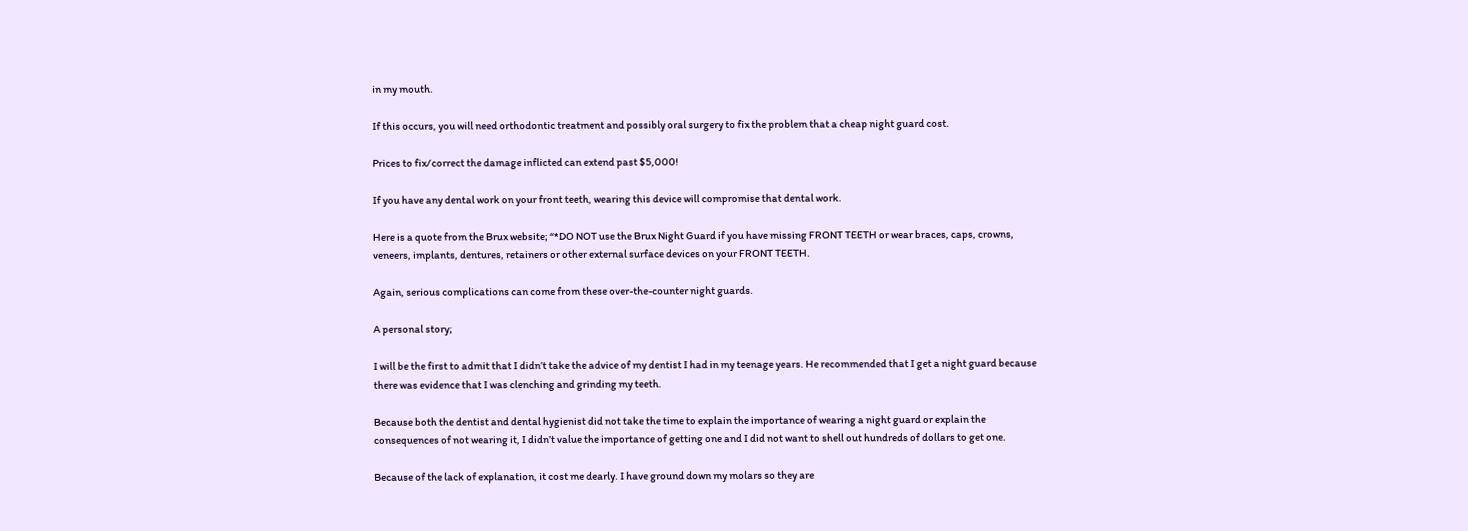in my mouth.

If this occurs, you will need orthodontic treatment and possibly oral surgery to fix the problem that a cheap night guard cost.

Prices to fix/correct the damage inflicted can extend past $5,000!

If you have any dental work on your front teeth, wearing this device will compromise that dental work.

Here is a quote from the Brux website; “*DO NOT use the Brux Night Guard if you have missing FRONT TEETH or wear braces, caps, crowns, veneers, implants, dentures, retainers or other external surface devices on your FRONT TEETH.

Again, serious complications can come from these over-the-counter night guards.

A personal story;

I will be the first to admit that I didn’t take the advice of my dentist I had in my teenage years. He recommended that I get a night guard because there was evidence that I was clenching and grinding my teeth.

Because both the dentist and dental hygienist did not take the time to explain the importance of wearing a night guard or explain the consequences of not wearing it, I didn’t value the importance of getting one and I did not want to shell out hundreds of dollars to get one.

Because of the lack of explanation, it cost me dearly. I have ground down my molars so they are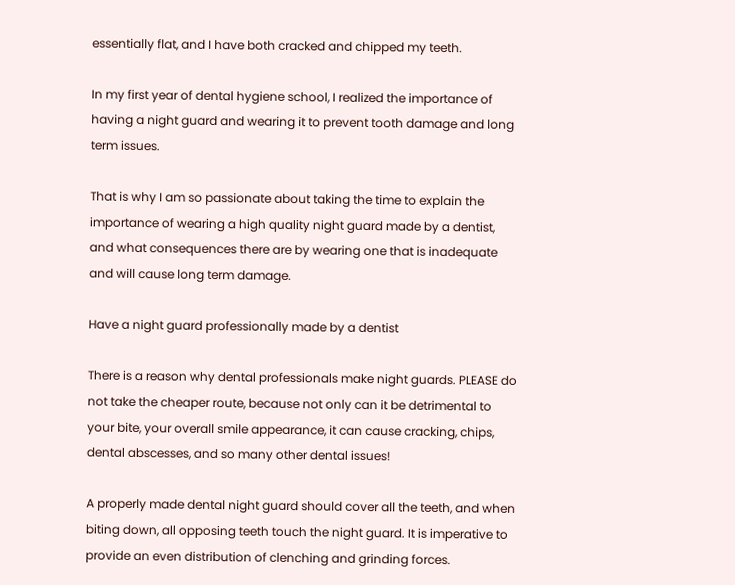essentially flat, and I have both cracked and chipped my teeth.

In my first year of dental hygiene school, I realized the importance of having a night guard and wearing it to prevent tooth damage and long term issues.

That is why I am so passionate about taking the time to explain the importance of wearing a high quality night guard made by a dentist, and what consequences there are by wearing one that is inadequate and will cause long term damage.

Have a night guard professionally made by a dentist

There is a reason why dental professionals make night guards. PLEASE do not take the cheaper route, because not only can it be detrimental to your bite, your overall smile appearance, it can cause cracking, chips, dental abscesses, and so many other dental issues!

A properly made dental night guard should cover all the teeth, and when biting down, all opposing teeth touch the night guard. It is imperative to provide an even distribution of clenching and grinding forces.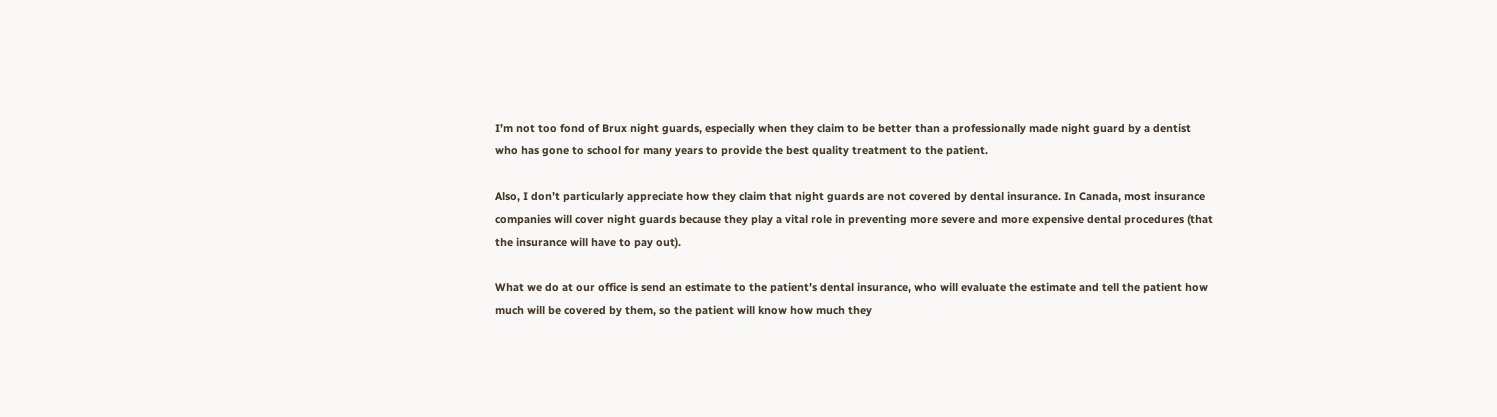I’m not too fond of Brux night guards, especially when they claim to be better than a professionally made night guard by a dentist who has gone to school for many years to provide the best quality treatment to the patient.

Also, I don’t particularly appreciate how they claim that night guards are not covered by dental insurance. In Canada, most insurance companies will cover night guards because they play a vital role in preventing more severe and more expensive dental procedures (that the insurance will have to pay out).

What we do at our office is send an estimate to the patient’s dental insurance, who will evaluate the estimate and tell the patient how much will be covered by them, so the patient will know how much they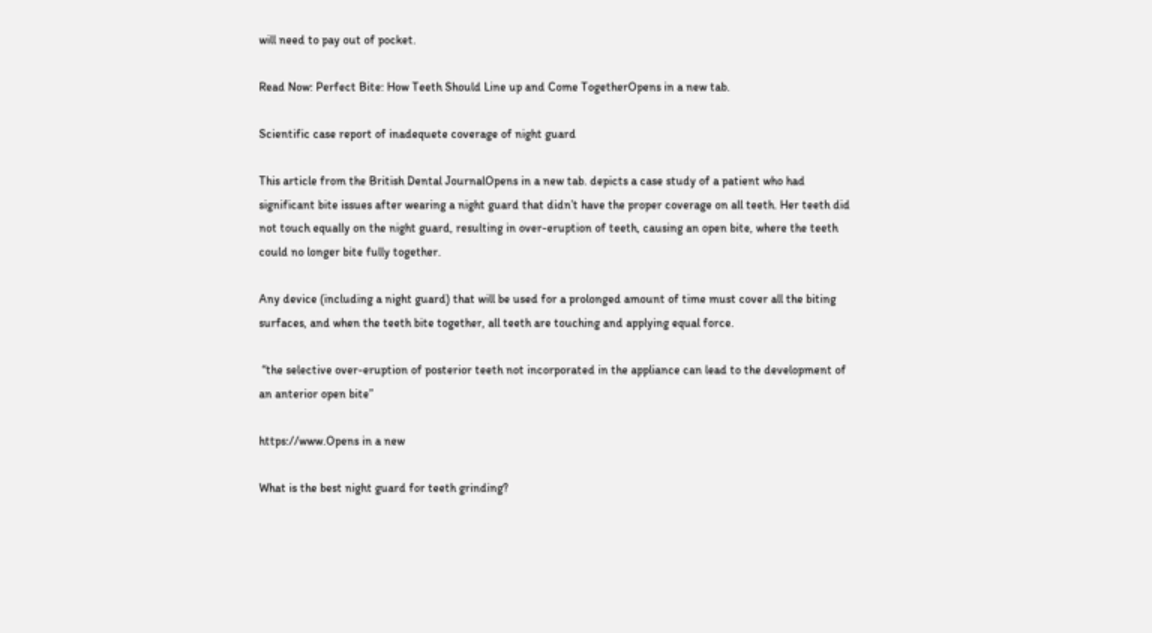will need to pay out of pocket.

Read Now: Perfect Bite: How Teeth Should Line up and Come TogetherOpens in a new tab.

Scientific case report of inadequete coverage of night guard

This article from the British Dental JournalOpens in a new tab. depicts a case study of a patient who had significant bite issues after wearing a night guard that didn’t have the proper coverage on all teeth. Her teeth did not touch equally on the night guard, resulting in over-eruption of teeth, causing an open bite, where the teeth could no longer bite fully together.

Any device (including a night guard) that will be used for a prolonged amount of time must cover all the biting surfaces, and when the teeth bite together, all teeth are touching and applying equal force.

 “the selective over-eruption of posterior teeth not incorporated in the appliance can lead to the development of an anterior open bite”

https://www.Opens in a new

What is the best night guard for teeth grinding?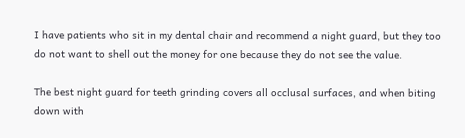I have patients who sit in my dental chair and recommend a night guard, but they too do not want to shell out the money for one because they do not see the value.

The best night guard for teeth grinding covers all occlusal surfaces, and when biting down with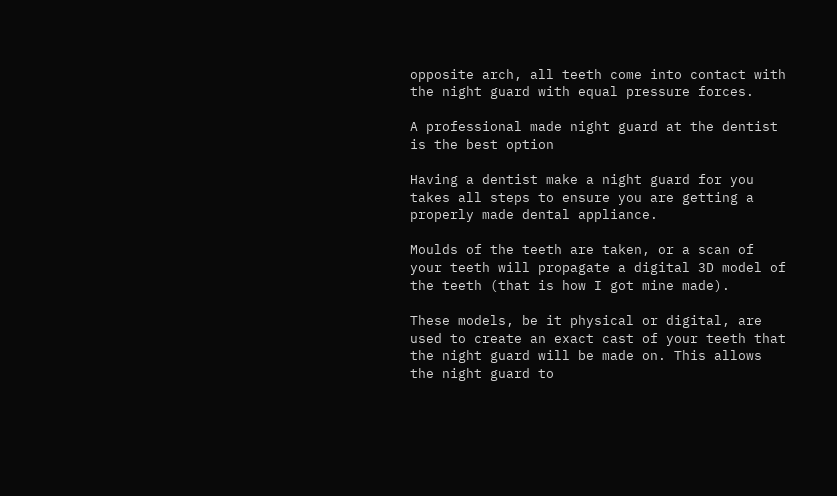opposite arch, all teeth come into contact with the night guard with equal pressure forces.

A professional made night guard at the dentist is the best option

Having a dentist make a night guard for you takes all steps to ensure you are getting a properly made dental appliance.

Moulds of the teeth are taken, or a scan of your teeth will propagate a digital 3D model of the teeth (that is how I got mine made).

These models, be it physical or digital, are used to create an exact cast of your teeth that the night guard will be made on. This allows the night guard to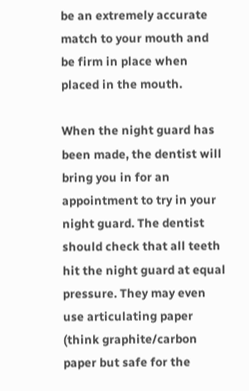be an extremely accurate match to your mouth and be firm in place when placed in the mouth.

When the night guard has been made, the dentist will bring you in for an appointment to try in your night guard. The dentist should check that all teeth hit the night guard at equal pressure. They may even use articulating paper (think graphite/carbon paper but safe for the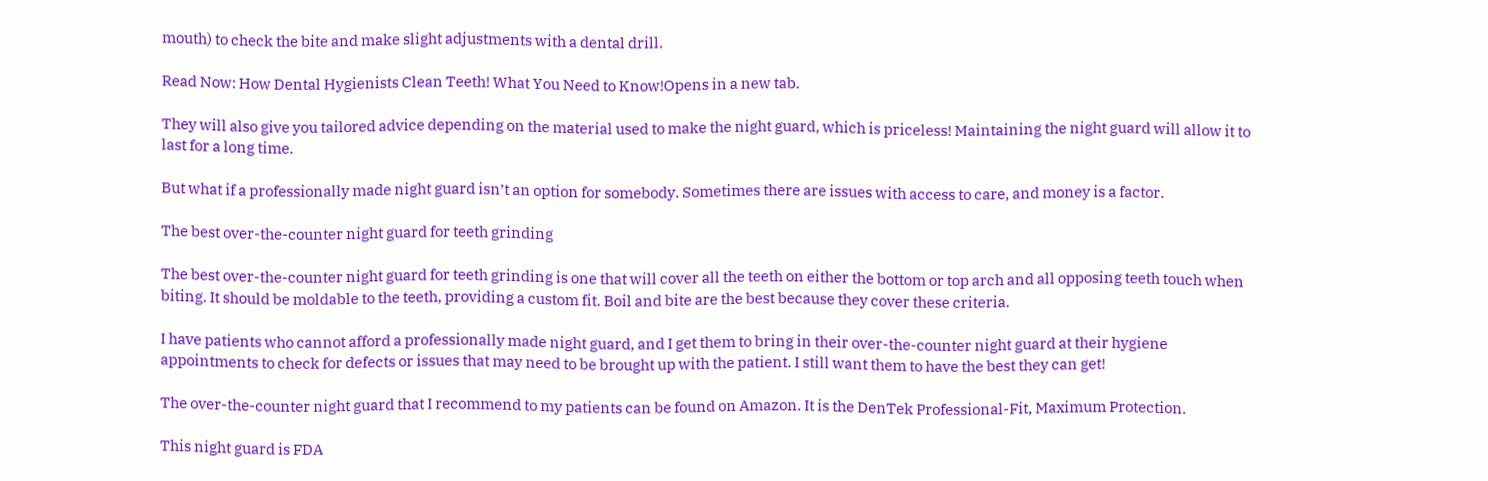mouth) to check the bite and make slight adjustments with a dental drill.

Read Now: How Dental Hygienists Clean Teeth! What You Need to Know!Opens in a new tab.

They will also give you tailored advice depending on the material used to make the night guard, which is priceless! Maintaining the night guard will allow it to last for a long time.

But what if a professionally made night guard isn’t an option for somebody. Sometimes there are issues with access to care, and money is a factor.

The best over-the-counter night guard for teeth grinding

The best over-the-counter night guard for teeth grinding is one that will cover all the teeth on either the bottom or top arch and all opposing teeth touch when biting. It should be moldable to the teeth, providing a custom fit. Boil and bite are the best because they cover these criteria.

I have patients who cannot afford a professionally made night guard, and I get them to bring in their over-the-counter night guard at their hygiene appointments to check for defects or issues that may need to be brought up with the patient. I still want them to have the best they can get!

The over-the-counter night guard that I recommend to my patients can be found on Amazon. It is the DenTek Professional-Fit, Maximum Protection.

This night guard is FDA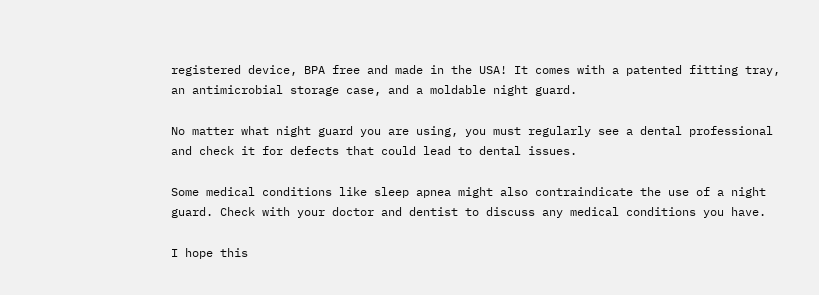registered device, BPA free and made in the USA! It comes with a patented fitting tray, an antimicrobial storage case, and a moldable night guard.

No matter what night guard you are using, you must regularly see a dental professional and check it for defects that could lead to dental issues.

Some medical conditions like sleep apnea might also contraindicate the use of a night guard. Check with your doctor and dentist to discuss any medical conditions you have.

I hope this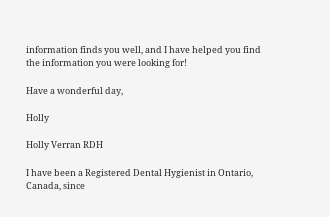information finds you well, and I have helped you find the information you were looking for!

Have a wonderful day,

Holly

Holly Verran RDH

I have been a Registered Dental Hygienist in Ontario, Canada, since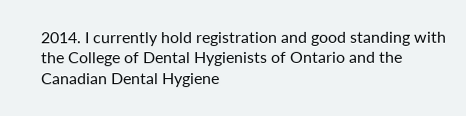2014. I currently hold registration and good standing with the College of Dental Hygienists of Ontario and the Canadian Dental Hygiene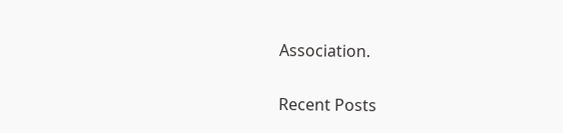Association.

Recent Posts